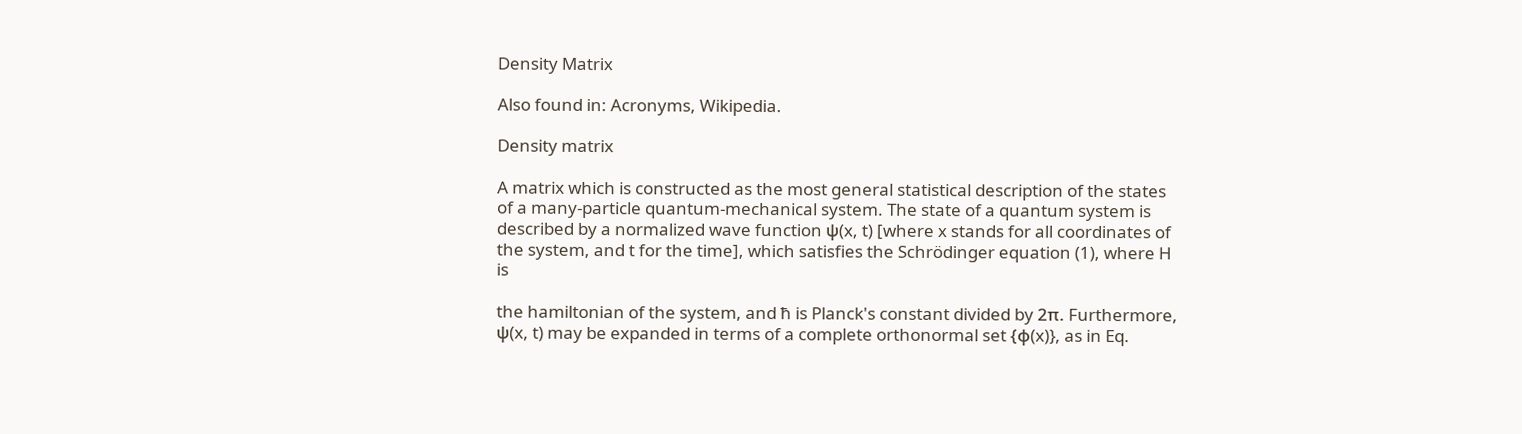Density Matrix

Also found in: Acronyms, Wikipedia.

Density matrix

A matrix which is constructed as the most general statistical description of the states of a many-particle quantum-mechanical system. The state of a quantum system is described by a normalized wave function ψ(x, t) [where x stands for all coordinates of the system, and t for the time], which satisfies the Schrödinger equation (1), where H is

the hamiltonian of the system, and ħ is Planck's constant divided by 2π. Furthermore, ψ(x, t) may be expanded in terms of a complete orthonormal set {ϕ(x)}, as in Eq.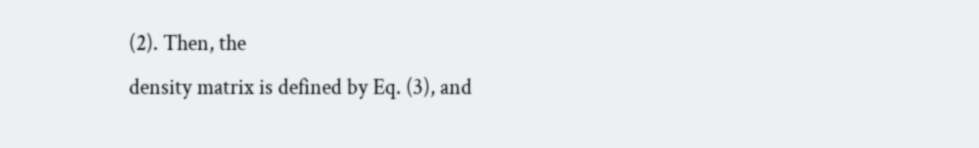(2). Then, the
density matrix is defined by Eq. (3), and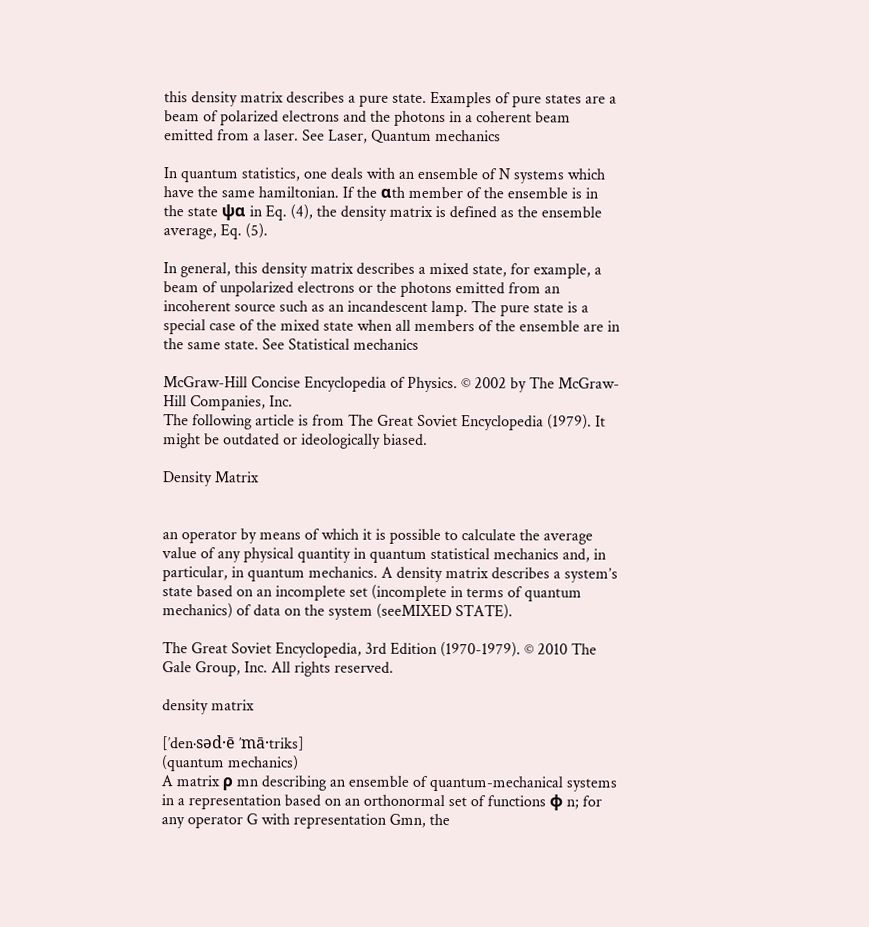this density matrix describes a pure state. Examples of pure states are a beam of polarized electrons and the photons in a coherent beam emitted from a laser. See Laser, Quantum mechanics

In quantum statistics, one deals with an ensemble of N systems which have the same hamiltonian. If the αth member of the ensemble is in the state ψα in Eq. (4), the density matrix is defined as the ensemble average, Eq. (5).

In general, this density matrix describes a mixed state, for example, a beam of unpolarized electrons or the photons emitted from an incoherent source such as an incandescent lamp. The pure state is a special case of the mixed state when all members of the ensemble are in the same state. See Statistical mechanics

McGraw-Hill Concise Encyclopedia of Physics. © 2002 by The McGraw-Hill Companies, Inc.
The following article is from The Great Soviet Encyclopedia (1979). It might be outdated or ideologically biased.

Density Matrix


an operator by means of which it is possible to calculate the average value of any physical quantity in quantum statistical mechanics and, in particular, in quantum mechanics. A density matrix describes a system’s state based on an incomplete set (incomplete in terms of quantum mechanics) of data on the system (seeMIXED STATE).

The Great Soviet Encyclopedia, 3rd Edition (1970-1979). © 2010 The Gale Group, Inc. All rights reserved.

density matrix

[′den·səd·ē ′mā·triks]
(quantum mechanics)
A matrix ρ mn describing an ensemble of quantum-mechanical systems in a representation based on an orthonormal set of functions φ n; for any operator G with representation Gmn, the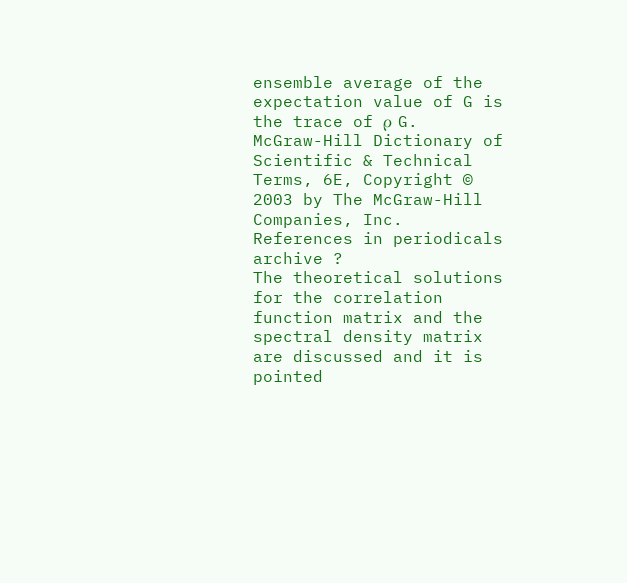ensemble average of the expectation value of G is the trace of ρ G.
McGraw-Hill Dictionary of Scientific & Technical Terms, 6E, Copyright © 2003 by The McGraw-Hill Companies, Inc.
References in periodicals archive ?
The theoretical solutions for the correlation function matrix and the spectral density matrix are discussed and it is pointed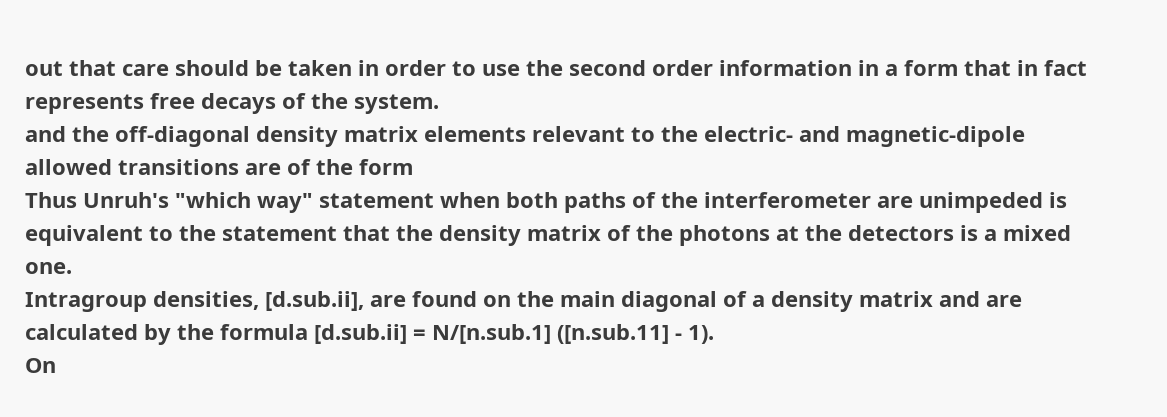out that care should be taken in order to use the second order information in a form that in fact represents free decays of the system.
and the off-diagonal density matrix elements relevant to the electric- and magnetic-dipole allowed transitions are of the form
Thus Unruh's "which way" statement when both paths of the interferometer are unimpeded is equivalent to the statement that the density matrix of the photons at the detectors is a mixed one.
Intragroup densities, [d.sub.ii], are found on the main diagonal of a density matrix and are calculated by the formula [d.sub.ii] = N/[n.sub.1] ([n.sub.11] - 1).
On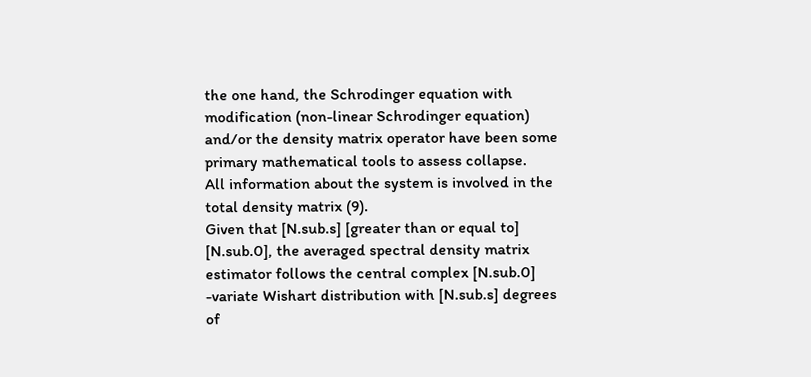the one hand, the Schrodinger equation with modification (non-linear Schrodinger equation) and/or the density matrix operator have been some primary mathematical tools to assess collapse.
All information about the system is involved in the total density matrix (9).
Given that [N.sub.s] [greater than or equal to] [N.sub.0], the averaged spectral density matrix estimator follows the central complex [N.sub.0] -variate Wishart distribution with [N.sub.s] degrees of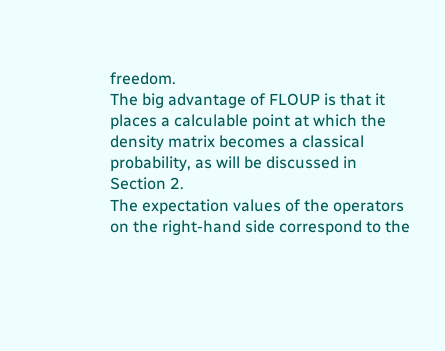freedom.
The big advantage of FLOUP is that it places a calculable point at which the density matrix becomes a classical probability, as will be discussed in Section 2.
The expectation values of the operators on the right-hand side correspond to the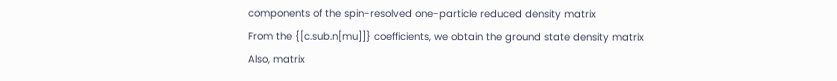components of the spin-resolved one-particle reduced density matrix
From the {[c.sub.n[mu]]} coefficients, we obtain the ground state density matrix
Also, matrix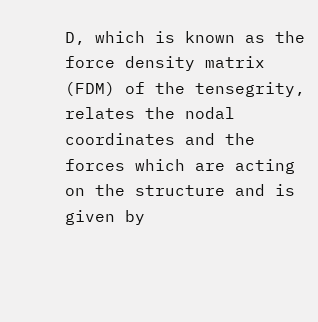D, which is known as the force density matrix (FDM) of the tensegrity, relates the nodal coordinates and the forces which are acting on the structure and is given by